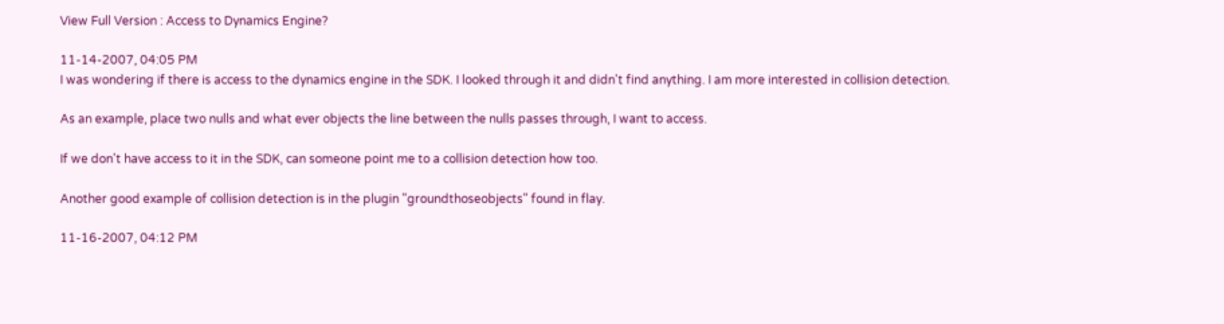View Full Version : Access to Dynamics Engine?

11-14-2007, 04:05 PM
I was wondering if there is access to the dynamics engine in the SDK. I looked through it and didn't find anything. I am more interested in collision detection.

As an example, place two nulls and what ever objects the line between the nulls passes through, I want to access.

If we don't have access to it in the SDK, can someone point me to a collision detection how too.

Another good example of collision detection is in the plugin "groundthoseobjects" found in flay.

11-16-2007, 04:12 PM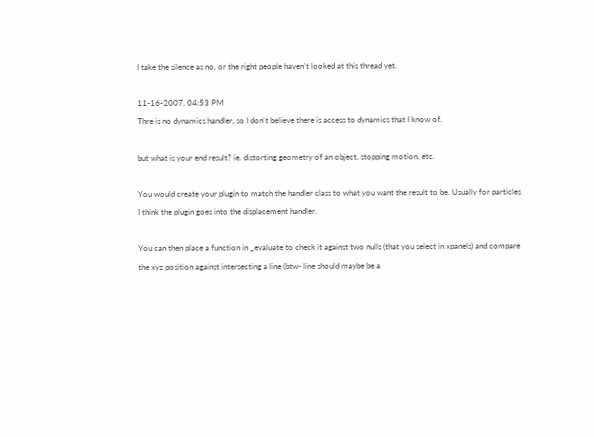I take the silence as no, or the right people haven't looked at this thread yet.

11-16-2007, 04:53 PM
Thre is no dynamics handler, so I don't believe there is access to dynamics that I know of.

but what is your end result? ie. distorting geometry of an object, stopping motion, etc.

You would create your plugin to match the handler class to what you want the result to be. Usually for particles I think the plugin goes into the displacement handler.

You can then place a function in _evaluate to check it against two nulls (that you select in xpanels) and compare the xyz position against intersecting a line (btw- line should maybe be a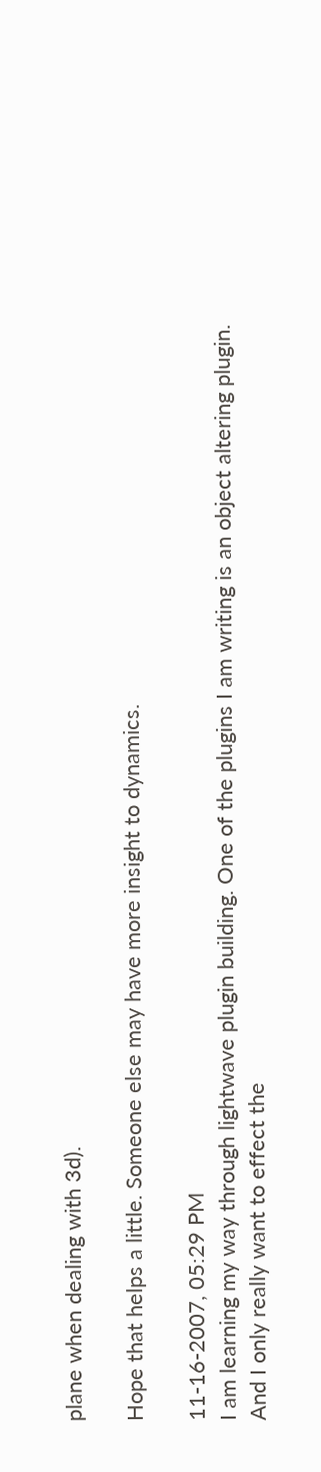plane when dealing with 3d).

Hope that helps a little. Someone else may have more insight to dynamics.

11-16-2007, 05:29 PM
I am learning my way through lightwave plugin building. One of the plugins I am writing is an object altering plugin. And I only really want to effect the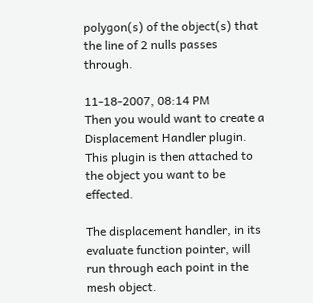polygon(s) of the object(s) that the line of 2 nulls passes through.

11-18-2007, 08:14 PM
Then you would want to create a Displacement Handler plugin. This plugin is then attached to the object you want to be effected.

The displacement handler, in its evaluate function pointer, will run through each point in the mesh object.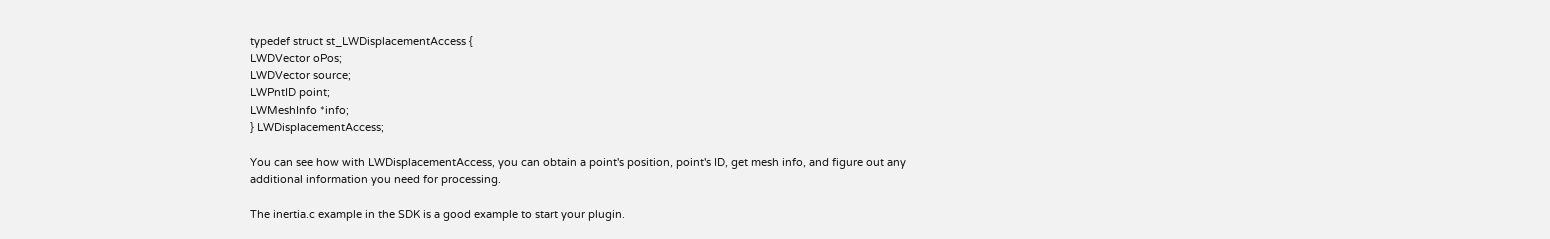typedef struct st_LWDisplacementAccess {
LWDVector oPos;
LWDVector source;
LWPntID point;
LWMeshInfo *info;
} LWDisplacementAccess;

You can see how with LWDisplacementAccess, you can obtain a point's position, point's ID, get mesh info, and figure out any additional information you need for processing.

The inertia.c example in the SDK is a good example to start your plugin.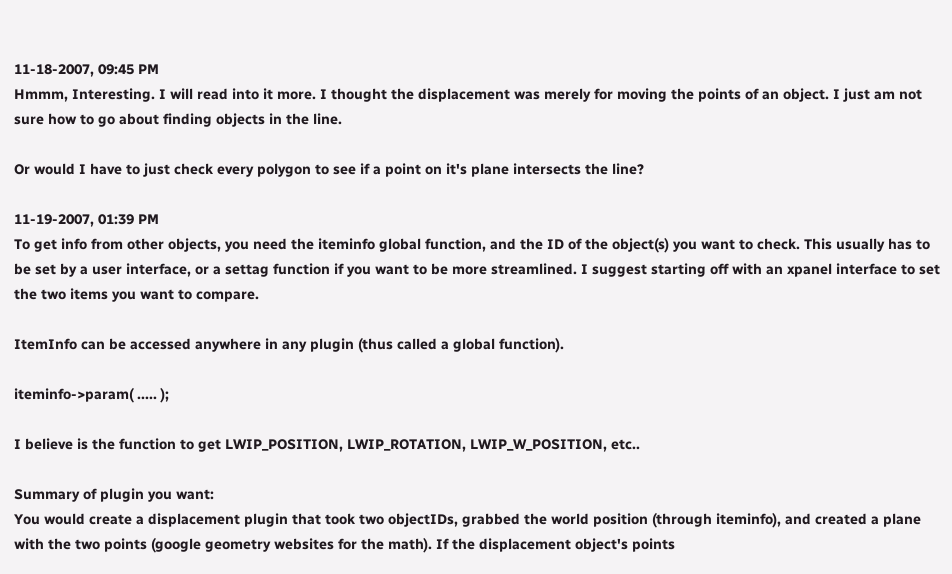11-18-2007, 09:45 PM
Hmmm, Interesting. I will read into it more. I thought the displacement was merely for moving the points of an object. I just am not sure how to go about finding objects in the line.

Or would I have to just check every polygon to see if a point on it's plane intersects the line?

11-19-2007, 01:39 PM
To get info from other objects, you need the iteminfo global function, and the ID of the object(s) you want to check. This usually has to be set by a user interface, or a settag function if you want to be more streamlined. I suggest starting off with an xpanel interface to set the two items you want to compare.

ItemInfo can be accessed anywhere in any plugin (thus called a global function).

iteminfo->param( ..... );

I believe is the function to get LWIP_POSITION, LWIP_ROTATION, LWIP_W_POSITION, etc..

Summary of plugin you want:
You would create a displacement plugin that took two objectIDs, grabbed the world position (through iteminfo), and created a plane with the two points (google geometry websites for the math). If the displacement object's points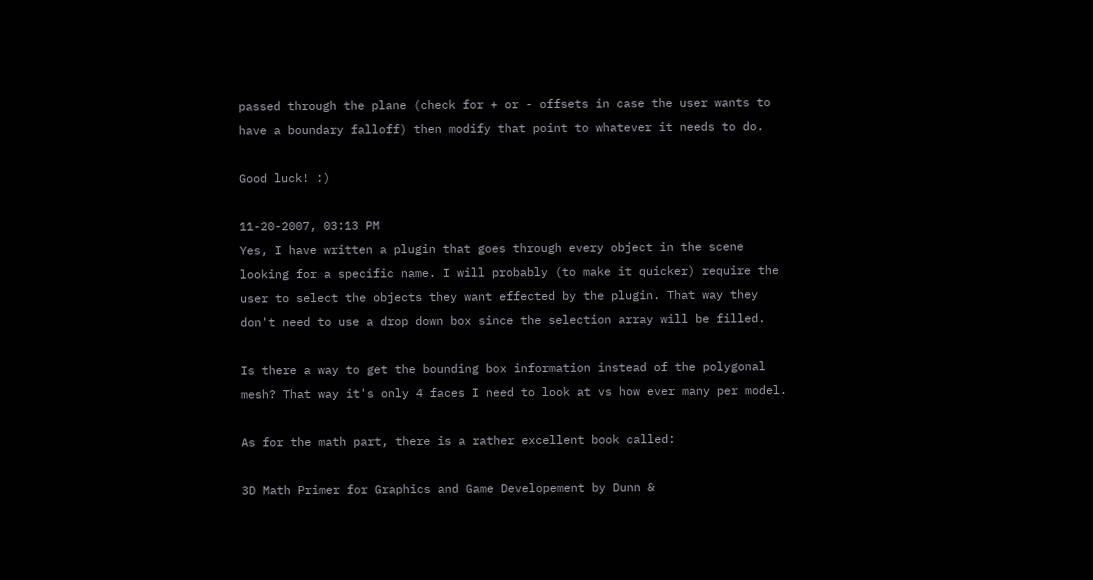passed through the plane (check for + or - offsets in case the user wants to have a boundary falloff) then modify that point to whatever it needs to do.

Good luck! :)

11-20-2007, 03:13 PM
Yes, I have written a plugin that goes through every object in the scene looking for a specific name. I will probably (to make it quicker) require the user to select the objects they want effected by the plugin. That way they don't need to use a drop down box since the selection array will be filled.

Is there a way to get the bounding box information instead of the polygonal mesh? That way it's only 4 faces I need to look at vs how ever many per model.

As for the math part, there is a rather excellent book called:

3D Math Primer for Graphics and Game Developement by Dunn &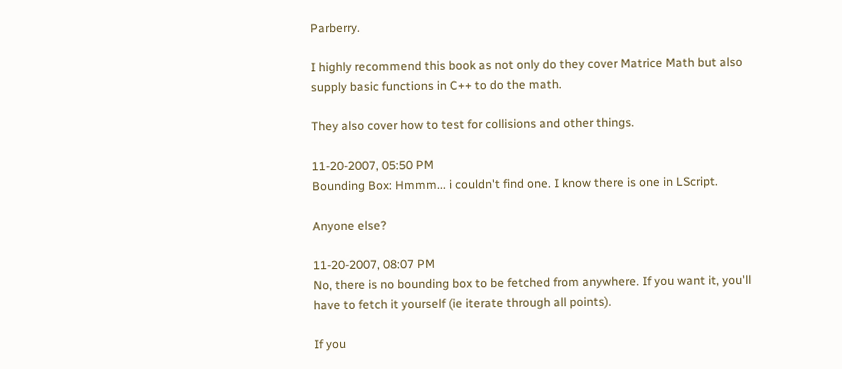Parberry.

I highly recommend this book as not only do they cover Matrice Math but also supply basic functions in C++ to do the math.

They also cover how to test for collisions and other things.

11-20-2007, 05:50 PM
Bounding Box: Hmmm... i couldn't find one. I know there is one in LScript.

Anyone else?

11-20-2007, 08:07 PM
No, there is no bounding box to be fetched from anywhere. If you want it, you'll have to fetch it yourself (ie iterate through all points).

If you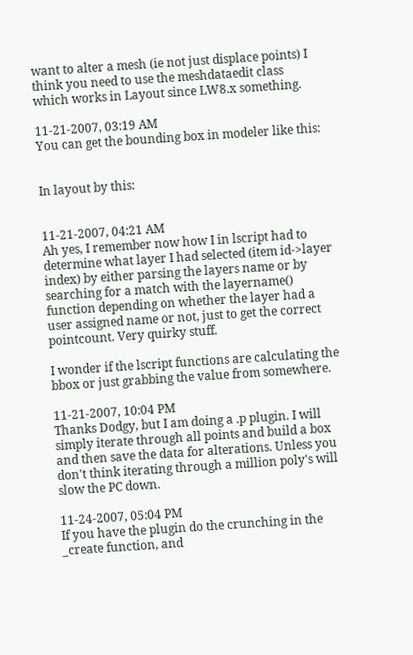want to alter a mesh (ie not just displace points) I think you need to use the meshdataedit class which works in Layout since LW8.x something.

11-21-2007, 03:19 AM
You can get the bounding box in modeler like this:


In layout by this:


11-21-2007, 04:21 AM
Ah yes, I remember now how I in lscript had to determine what layer I had selected (item id->layer index) by either parsing the layers name or by searching for a match with the layername() function depending on whether the layer had a user assigned name or not, just to get the correct pointcount. Very quirky stuff.

I wonder if the lscript functions are calculating the bbox or just grabbing the value from somewhere.

11-21-2007, 10:04 PM
Thanks Dodgy, but I am doing a .p plugin. I will simply iterate through all points and build a box and then save the data for alterations. Unless you don't think iterating through a million poly's will slow the PC down.

11-24-2007, 05:04 PM
If you have the plugin do the crunching in the _create function, and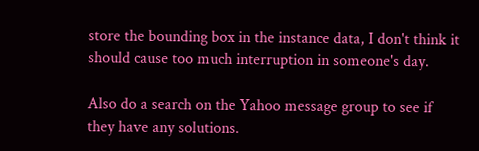store the bounding box in the instance data, I don't think it should cause too much interruption in someone's day.

Also do a search on the Yahoo message group to see if they have any solutions.